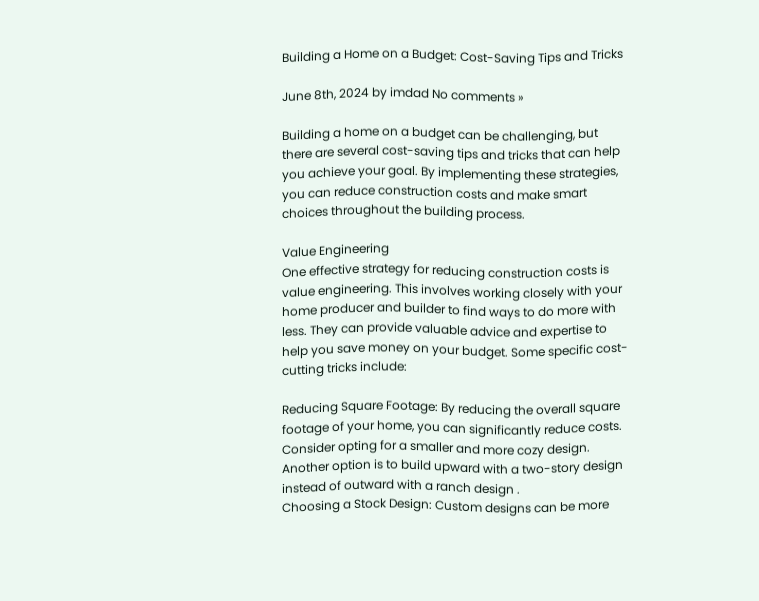Building a Home on a Budget: Cost-Saving Tips and Tricks

June 8th, 2024 by imdad No comments »

Building a home on a budget can be challenging, but there are several cost-saving tips and tricks that can help you achieve your goal. By implementing these strategies, you can reduce construction costs and make smart choices throughout the building process.

Value Engineering
One effective strategy for reducing construction costs is value engineering. This involves working closely with your home producer and builder to find ways to do more with less. They can provide valuable advice and expertise to help you save money on your budget. Some specific cost-cutting tricks include:

Reducing Square Footage: By reducing the overall square footage of your home, you can significantly reduce costs. Consider opting for a smaller and more cozy design. Another option is to build upward with a two-story design instead of outward with a ranch design .
Choosing a Stock Design: Custom designs can be more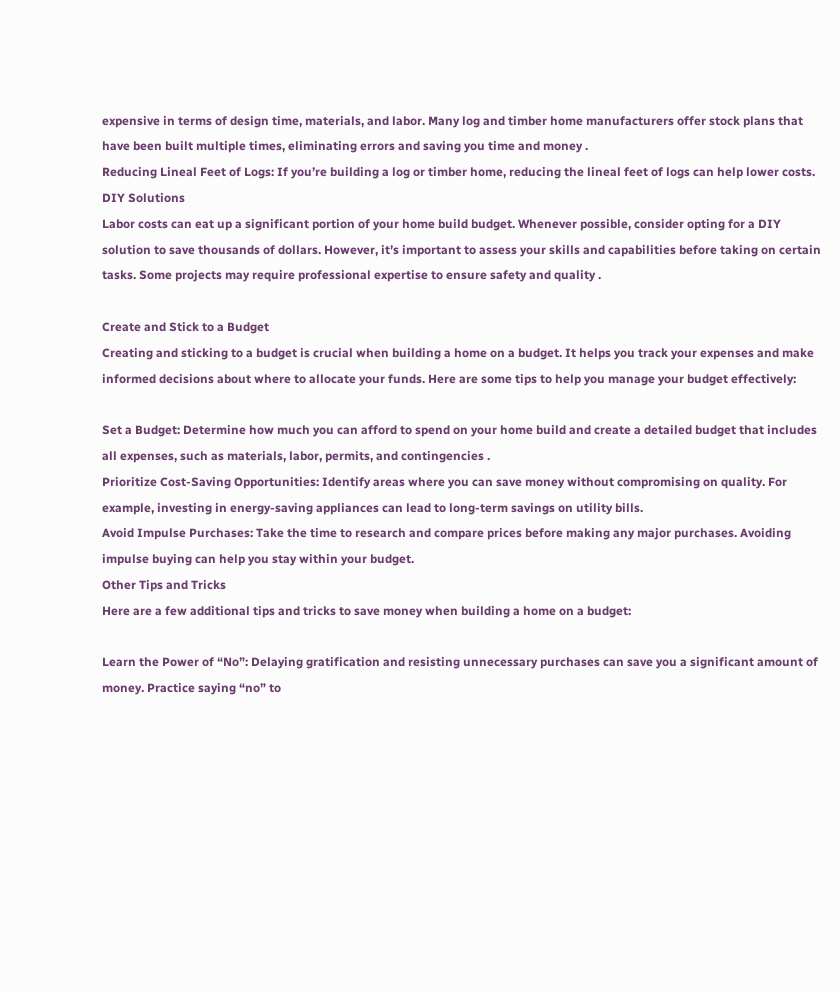expensive in terms of design time, materials, and labor. Many log and timber home manufacturers offer stock plans that have been built multiple times, eliminating errors and saving you time and money .
Reducing Lineal Feet of Logs: If you’re building a log or timber home, reducing the lineal feet of logs can help lower costs.
DIY Solutions
Labor costs can eat up a significant portion of your home build budget. Whenever possible, consider opting for a DIY solution to save thousands of dollars. However, it’s important to assess your skills and capabilities before taking on certain tasks. Some projects may require professional expertise to ensure safety and quality .

Create and Stick to a Budget
Creating and sticking to a budget is crucial when building a home on a budget. It helps you track your expenses and make informed decisions about where to allocate your funds. Here are some tips to help you manage your budget effectively:

Set a Budget: Determine how much you can afford to spend on your home build and create a detailed budget that includes all expenses, such as materials, labor, permits, and contingencies .
Prioritize Cost-Saving Opportunities: Identify areas where you can save money without compromising on quality. For example, investing in energy-saving appliances can lead to long-term savings on utility bills.
Avoid Impulse Purchases: Take the time to research and compare prices before making any major purchases. Avoiding impulse buying can help you stay within your budget.
Other Tips and Tricks
Here are a few additional tips and tricks to save money when building a home on a budget:

Learn the Power of “No”: Delaying gratification and resisting unnecessary purchases can save you a significant amount of money. Practice saying “no” to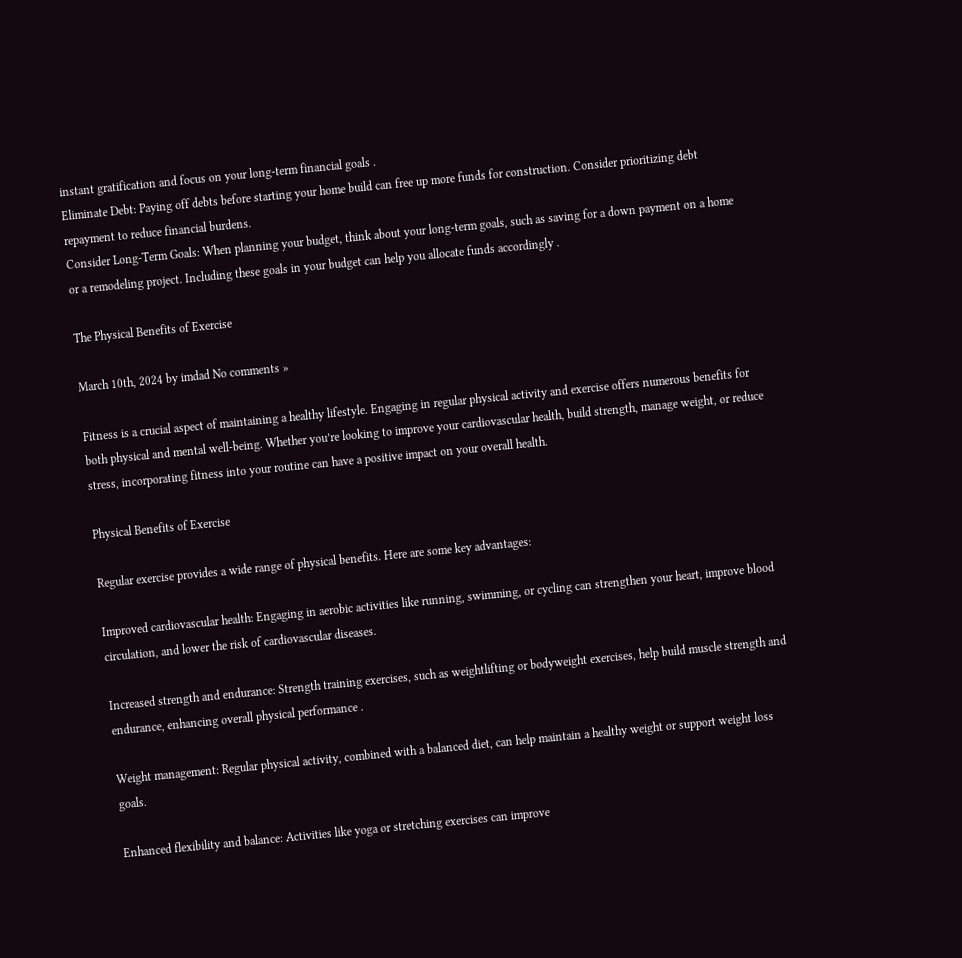instant gratification and focus on your long-term financial goals .
Eliminate Debt: Paying off debts before starting your home build can free up more funds for construction. Consider prioritizing debt repayment to reduce financial burdens.
Consider Long-Term Goals: When planning your budget, think about your long-term goals, such as saving for a down payment on a home or a remodeling project. Including these goals in your budget can help you allocate funds accordingly .

The Physical Benefits of Exercise

March 10th, 2024 by imdad No comments »

Fitness is a crucial aspect of maintaining a healthy lifestyle. Engaging in regular physical activity and exercise offers numerous benefits for both physical and mental well-being. Whether you’re looking to improve your cardiovascular health, build strength, manage weight, or reduce stress, incorporating fitness into your routine can have a positive impact on your overall health.

Physical Benefits of Exercise

Regular exercise provides a wide range of physical benefits. Here are some key advantages:

Improved cardiovascular health: Engaging in aerobic activities like running, swimming, or cycling can strengthen your heart, improve blood circulation, and lower the risk of cardiovascular diseases.

Increased strength and endurance: Strength training exercises, such as weightlifting or bodyweight exercises, help build muscle strength and endurance, enhancing overall physical performance .

Weight management: Regular physical activity, combined with a balanced diet, can help maintain a healthy weight or support weight loss goals.

Enhanced flexibility and balance: Activities like yoga or stretching exercises can improve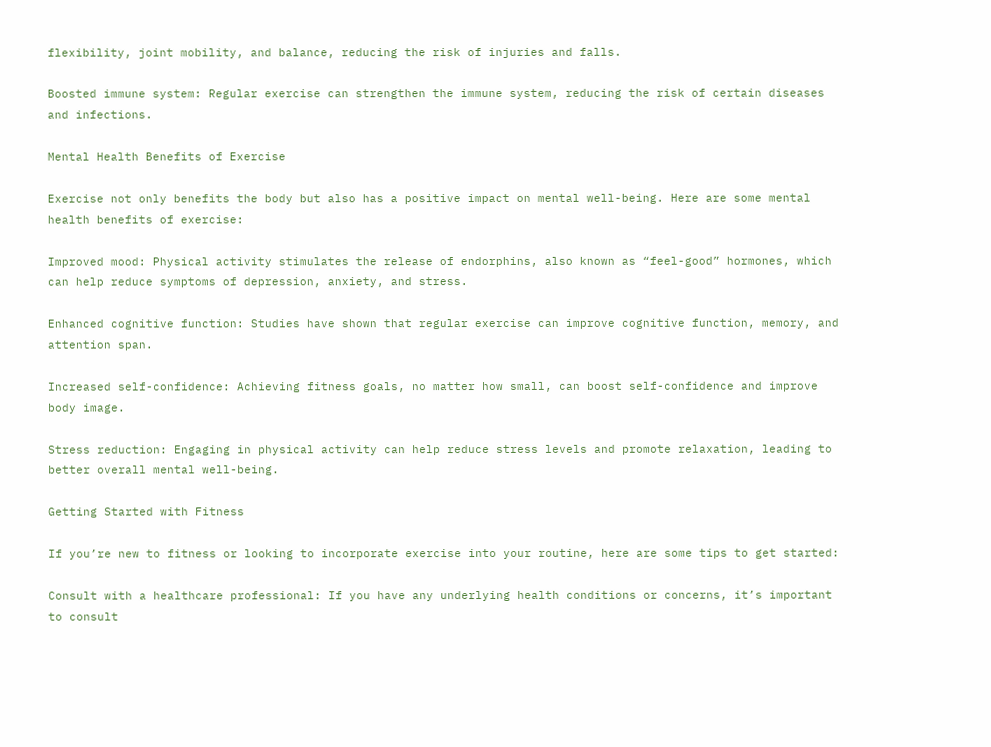flexibility, joint mobility, and balance, reducing the risk of injuries and falls.

Boosted immune system: Regular exercise can strengthen the immune system, reducing the risk of certain diseases and infections.

Mental Health Benefits of Exercise

Exercise not only benefits the body but also has a positive impact on mental well-being. Here are some mental health benefits of exercise:

Improved mood: Physical activity stimulates the release of endorphins, also known as “feel-good” hormones, which can help reduce symptoms of depression, anxiety, and stress.

Enhanced cognitive function: Studies have shown that regular exercise can improve cognitive function, memory, and attention span.

Increased self-confidence: Achieving fitness goals, no matter how small, can boost self-confidence and improve body image.

Stress reduction: Engaging in physical activity can help reduce stress levels and promote relaxation, leading to better overall mental well-being.

Getting Started with Fitness

If you’re new to fitness or looking to incorporate exercise into your routine, here are some tips to get started:

Consult with a healthcare professional: If you have any underlying health conditions or concerns, it’s important to consult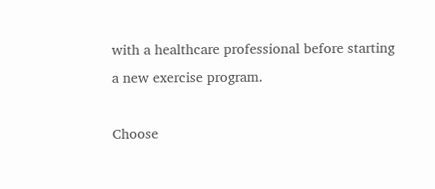with a healthcare professional before starting a new exercise program.

Choose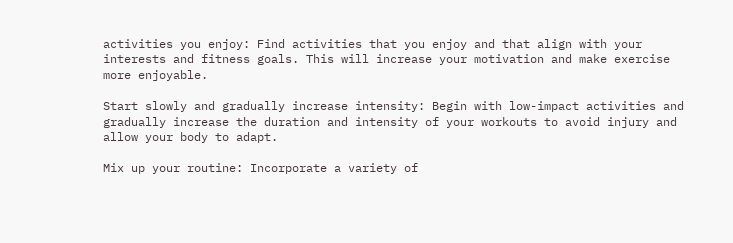activities you enjoy: Find activities that you enjoy and that align with your interests and fitness goals. This will increase your motivation and make exercise more enjoyable.

Start slowly and gradually increase intensity: Begin with low-impact activities and gradually increase the duration and intensity of your workouts to avoid injury and allow your body to adapt.

Mix up your routine: Incorporate a variety of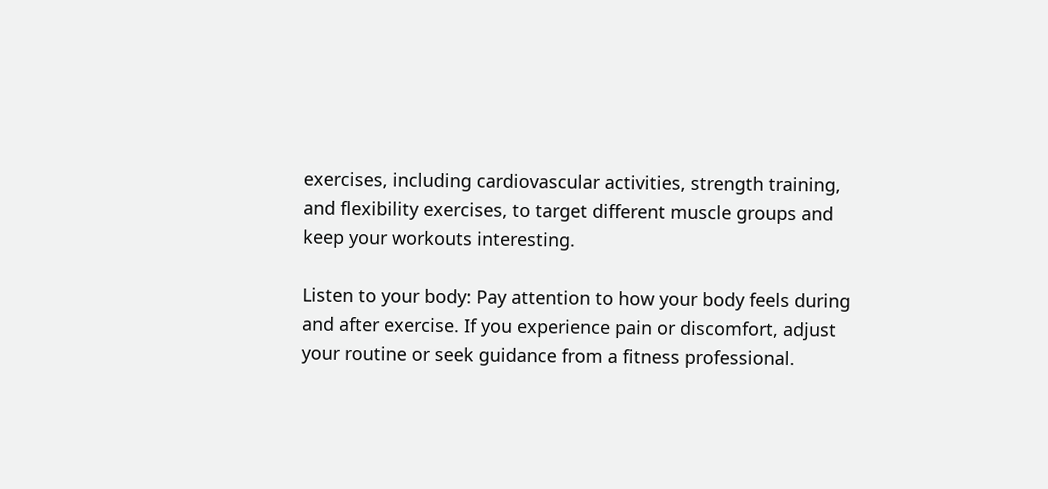exercises, including cardiovascular activities, strength training, and flexibility exercises, to target different muscle groups and keep your workouts interesting.

Listen to your body: Pay attention to how your body feels during and after exercise. If you experience pain or discomfort, adjust your routine or seek guidance from a fitness professional.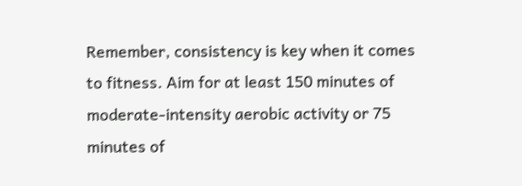Remember, consistency is key when it comes to fitness. Aim for at least 150 minutes of moderate-intensity aerobic activity or 75 minutes of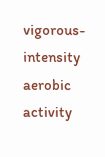vigorous-intensity aerobic activity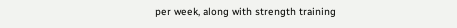per week, along with strength training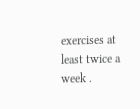exercises at least twice a week .